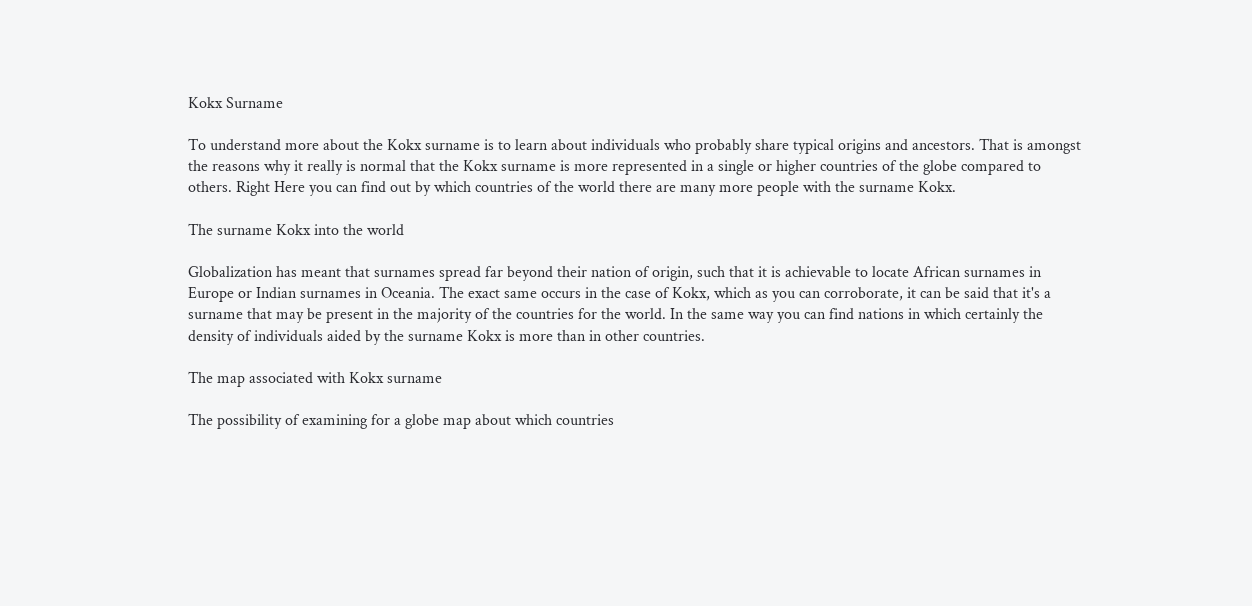Kokx Surname

To understand more about the Kokx surname is to learn about individuals who probably share typical origins and ancestors. That is amongst the reasons why it really is normal that the Kokx surname is more represented in a single or higher countries of the globe compared to others. Right Here you can find out by which countries of the world there are many more people with the surname Kokx.

The surname Kokx into the world

Globalization has meant that surnames spread far beyond their nation of origin, such that it is achievable to locate African surnames in Europe or Indian surnames in Oceania. The exact same occurs in the case of Kokx, which as you can corroborate, it can be said that it's a surname that may be present in the majority of the countries for the world. In the same way you can find nations in which certainly the density of individuals aided by the surname Kokx is more than in other countries.

The map associated with Kokx surname

The possibility of examining for a globe map about which countries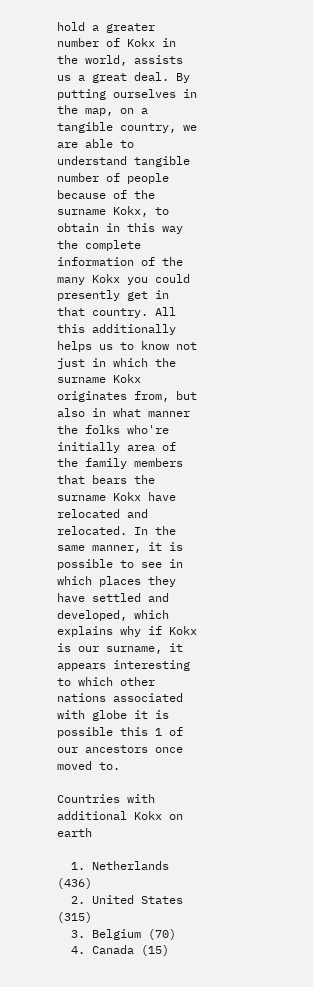hold a greater number of Kokx in the world, assists us a great deal. By putting ourselves in the map, on a tangible country, we are able to understand tangible number of people because of the surname Kokx, to obtain in this way the complete information of the many Kokx you could presently get in that country. All this additionally helps us to know not just in which the surname Kokx originates from, but also in what manner the folks who're initially area of the family members that bears the surname Kokx have relocated and relocated. In the same manner, it is possible to see in which places they have settled and developed, which explains why if Kokx is our surname, it appears interesting to which other nations associated with globe it is possible this 1 of our ancestors once moved to.

Countries with additional Kokx on earth

  1. Netherlands (436)
  2. United States (315)
  3. Belgium (70)
  4. Canada (15)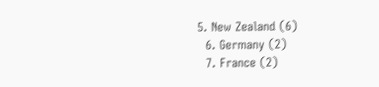5. New Zealand (6)
  6. Germany (2)
  7. France (2)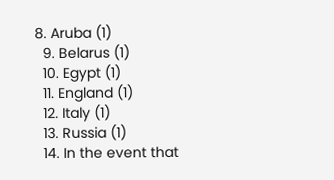8. Aruba (1)
  9. Belarus (1)
  10. Egypt (1)
  11. England (1)
  12. Italy (1)
  13. Russia (1)
  14. In the event that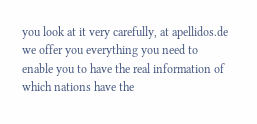you look at it very carefully, at apellidos.de we offer you everything you need to enable you to have the real information of which nations have the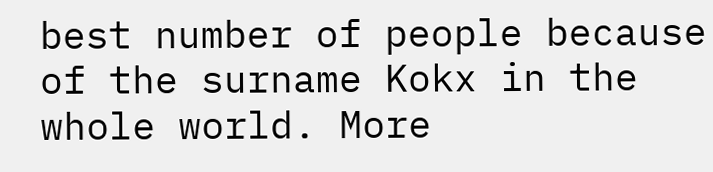best number of people because of the surname Kokx in the whole world. More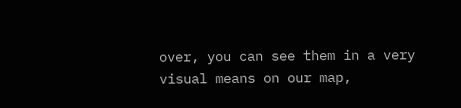over, you can see them in a very visual means on our map,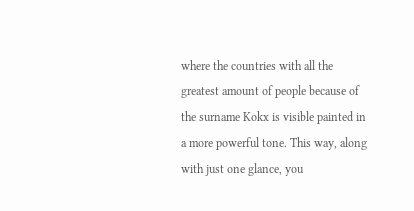where the countries with all the greatest amount of people because of the surname Kokx is visible painted in a more powerful tone. This way, along with just one glance, you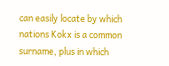can easily locate by which nations Kokx is a common surname, plus in which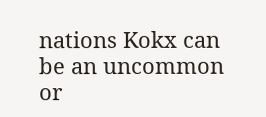nations Kokx can be an uncommon or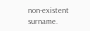non-existent surname.